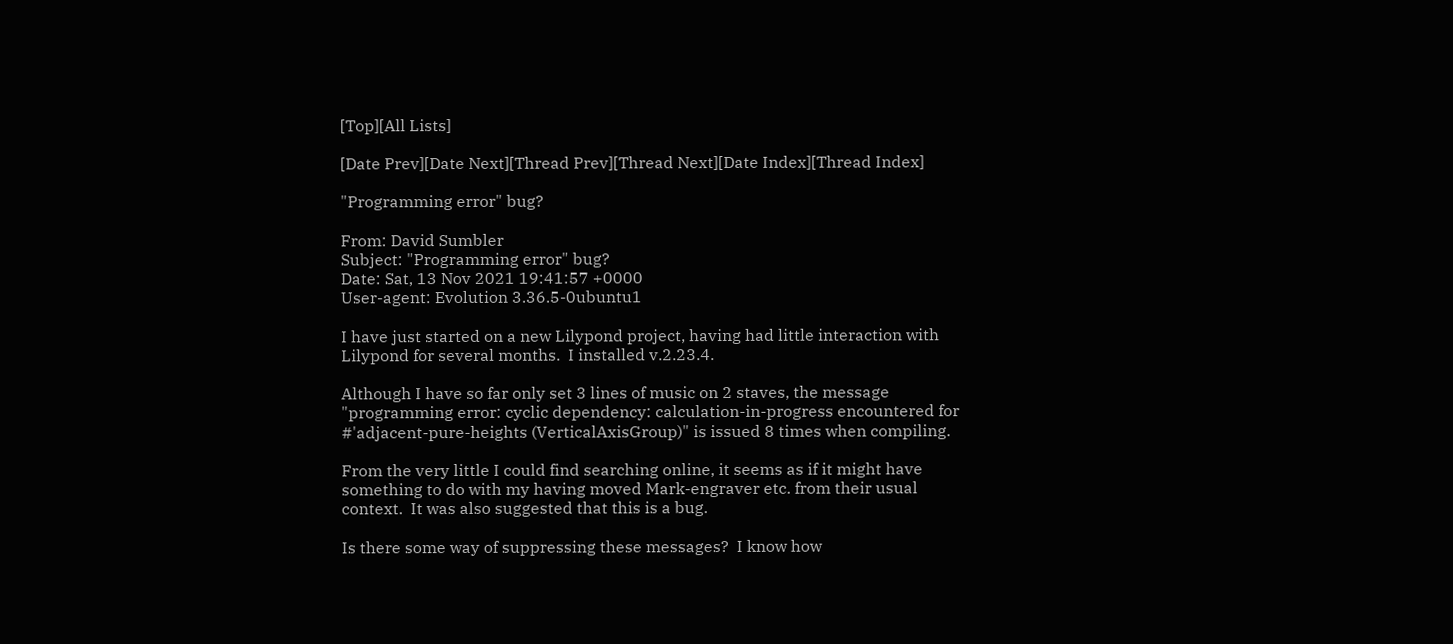[Top][All Lists]

[Date Prev][Date Next][Thread Prev][Thread Next][Date Index][Thread Index]

"Programming error" bug?

From: David Sumbler
Subject: "Programming error" bug?
Date: Sat, 13 Nov 2021 19:41:57 +0000
User-agent: Evolution 3.36.5-0ubuntu1

I have just started on a new Lilypond project, having had little interaction with Lilypond for several months.  I installed v.2.23.4.

Although I have so far only set 3 lines of music on 2 staves, the message "programming error: cyclic dependency: calculation-in-progress encountered for #'adjacent-pure-heights (VerticalAxisGroup)" is issued 8 times when compiling.

From the very little I could find searching online, it seems as if it might have something to do with my having moved Mark-engraver etc. from their usual context.  It was also suggested that this is a bug.

Is there some way of suppressing these messages?  I know how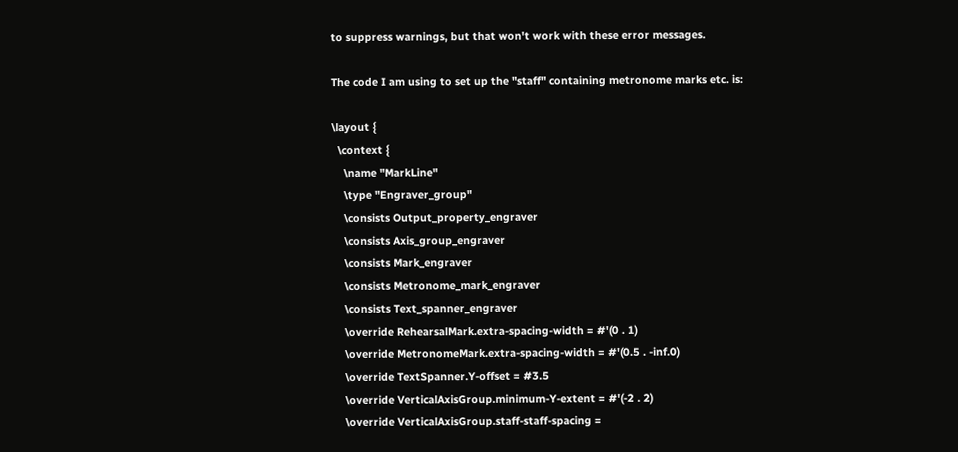to suppress warnings, but that won't work with these error messages.

The code I am using to set up the "staff" containing metronome marks etc. is:

\layout {
  \context {
    \name "MarkLine"
    \type "Engraver_group"
    \consists Output_property_engraver
    \consists Axis_group_engraver
    \consists Mark_engraver
    \consists Metronome_mark_engraver
    \consists Text_spanner_engraver
    \override RehearsalMark.extra-spacing-width = #'(0 . 1)
    \override MetronomeMark.extra-spacing-width = #'(0.5 . -inf.0)
    \override TextSpanner.Y-offset = #3.5
    \override VerticalAxisGroup.minimum-Y-extent = #'(-2 . 2)
    \override VerticalAxisGroup.staff-staff-spacing =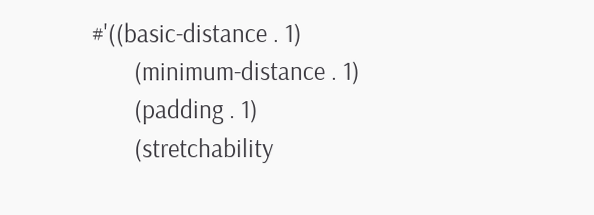#'((basic-distance . 1)
       (minimum-distance . 1)
       (padding . 1)
       (stretchability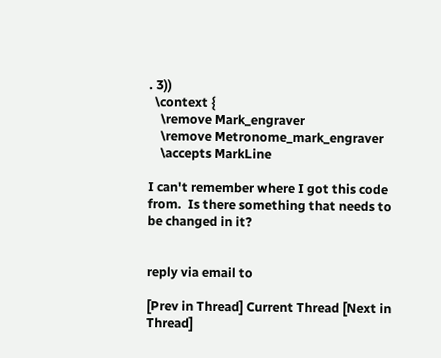. 3))
  \context {
    \remove Mark_engraver
    \remove Metronome_mark_engraver
    \accepts MarkLine

I can't remember where I got this code from.  Is there something that needs to be changed in it?


reply via email to

[Prev in Thread] Current Thread [Next in Thread]